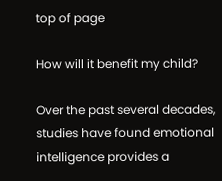top of page

How will it benefit my child?

Over the past several decades, studies have found emotional intelligence provides a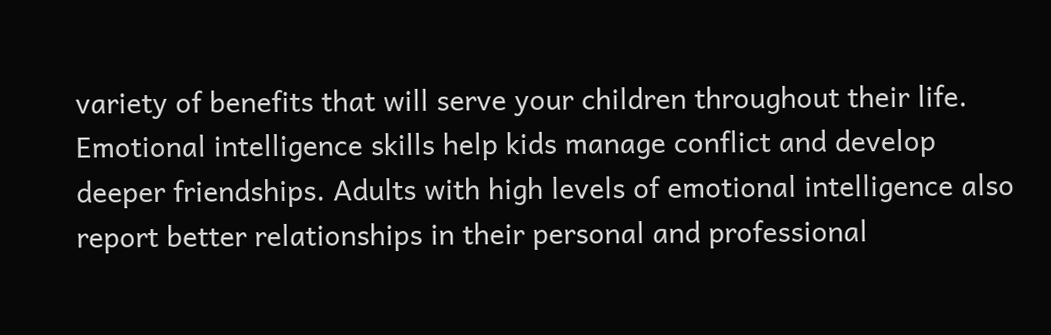variety of benefits that will serve your children throughout their life. Emotional intelligence skills help kids manage conflict and develop deeper friendships. Adults with high levels of emotional intelligence also report better relationships in their personal and professional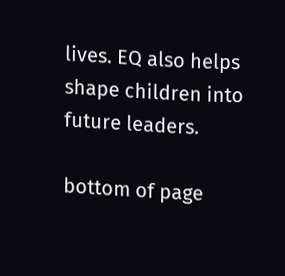lives. EQ also helps shape children into future leaders.

bottom of page